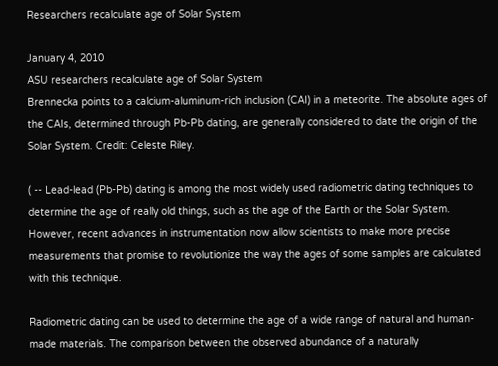Researchers recalculate age of Solar System

January 4, 2010
ASU researchers recalculate age of Solar System
Brennecka points to a calcium-aluminum-rich inclusion (CAI) in a meteorite. The absolute ages of the CAIs, determined through Pb-Pb dating, are generally considered to date the origin of the Solar System. Credit: Celeste Riley.

( -- Lead-lead (Pb-Pb) dating is among the most widely used radiometric dating techniques to determine the age of really old things, such as the age of the Earth or the Solar System. However, recent advances in instrumentation now allow scientists to make more precise measurements that promise to revolutionize the way the ages of some samples are calculated with this technique.

Radiometric dating can be used to determine the age of a wide range of natural and human-made materials. The comparison between the observed abundance of a naturally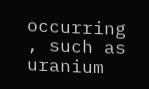occurring , such as uranium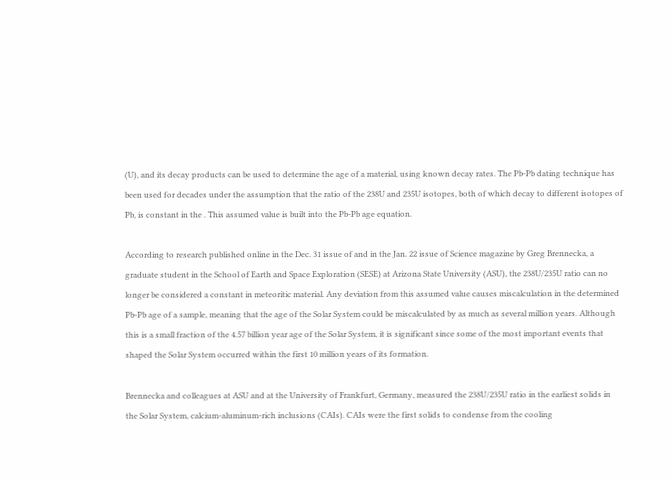(U), and its decay products can be used to determine the age of a material, using known decay rates. The Pb-Pb dating technique has been used for decades under the assumption that the ratio of the 238U and 235U isotopes, both of which decay to different isotopes of Pb, is constant in the . This assumed value is built into the Pb-Pb age equation.

According to research published online in the Dec. 31 issue of and in the Jan. 22 issue of Science magazine by Greg Brennecka, a graduate student in the School of Earth and Space Exploration (SESE) at Arizona State University (ASU), the 238U/235U ratio can no longer be considered a constant in meteoritic material. Any deviation from this assumed value causes miscalculation in the determined Pb-Pb age of a sample, meaning that the age of the Solar System could be miscalculated by as much as several million years. Although this is a small fraction of the 4.57 billion year age of the Solar System, it is significant since some of the most important events that shaped the Solar System occurred within the first 10 million years of its formation.

Brennecka and colleagues at ASU and at the University of Frankfurt, Germany, measured the 238U/235U ratio in the earliest solids in the Solar System, calcium-aluminum-rich inclusions (CAIs). CAIs were the first solids to condense from the cooling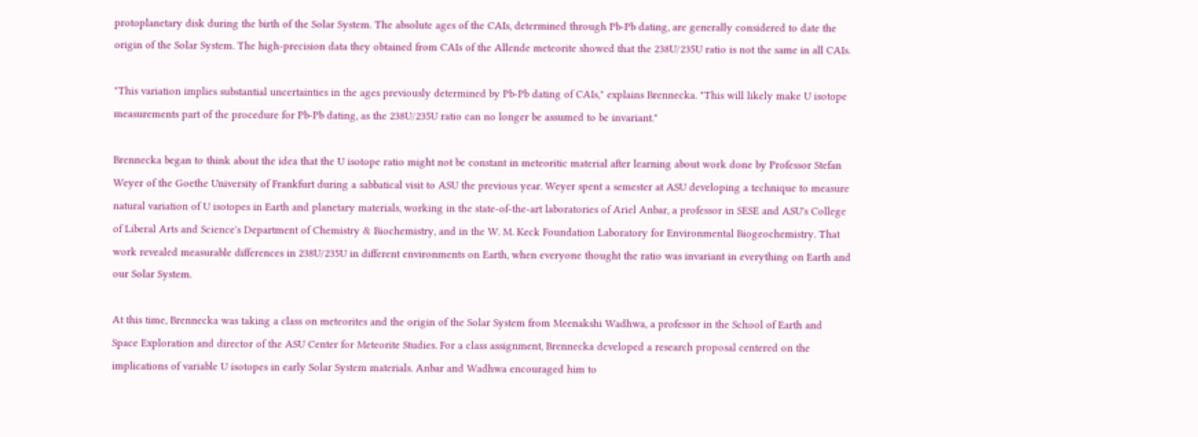protoplanetary disk during the birth of the Solar System. The absolute ages of the CAIs, determined through Pb-Pb dating, are generally considered to date the origin of the Solar System. The high-precision data they obtained from CAIs of the Allende meteorite showed that the 238U/235U ratio is not the same in all CAIs.

"This variation implies substantial uncertainties in the ages previously determined by Pb-Pb dating of CAIs," explains Brennecka. "This will likely make U isotope measurements part of the procedure for Pb-Pb dating, as the 238U/235U ratio can no longer be assumed to be invariant."

Brennecka began to think about the idea that the U isotope ratio might not be constant in meteoritic material after learning about work done by Professor Stefan Weyer of the Goethe University of Frankfurt during a sabbatical visit to ASU the previous year. Weyer spent a semester at ASU developing a technique to measure natural variation of U isotopes in Earth and planetary materials, working in the state-of-the-art laboratories of Ariel Anbar, a professor in SESE and ASU's College of Liberal Arts and Science's Department of Chemistry & Biochemistry, and in the W. M. Keck Foundation Laboratory for Environmental Biogeochemistry. That work revealed measurable differences in 238U/235U in different environments on Earth, when everyone thought the ratio was invariant in everything on Earth and our Solar System.

At this time, Brennecka was taking a class on meteorites and the origin of the Solar System from Meenakshi Wadhwa, a professor in the School of Earth and Space Exploration and director of the ASU Center for Meteorite Studies. For a class assignment, Brennecka developed a research proposal centered on the implications of variable U isotopes in early Solar System materials. Anbar and Wadhwa encouraged him to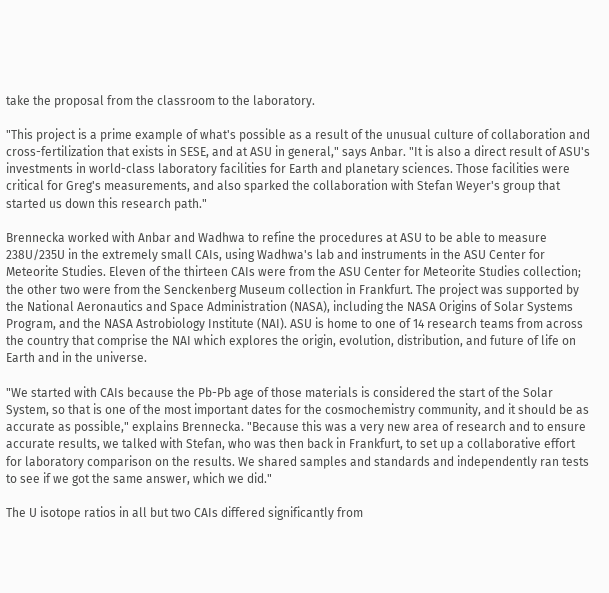take the proposal from the classroom to the laboratory.

"This project is a prime example of what's possible as a result of the unusual culture of collaboration and cross-fertilization that exists in SESE, and at ASU in general," says Anbar. "It is also a direct result of ASU's investments in world-class laboratory facilities for Earth and planetary sciences. Those facilities were critical for Greg's measurements, and also sparked the collaboration with Stefan Weyer's group that started us down this research path."

Brennecka worked with Anbar and Wadhwa to refine the procedures at ASU to be able to measure 238U/235U in the extremely small CAIs, using Wadhwa's lab and instruments in the ASU Center for Meteorite Studies. Eleven of the thirteen CAIs were from the ASU Center for Meteorite Studies collection; the other two were from the Senckenberg Museum collection in Frankfurt. The project was supported by the National Aeronautics and Space Administration (NASA), including the NASA Origins of Solar Systems Program, and the NASA Astrobiology Institute (NAI). ASU is home to one of 14 research teams from across the country that comprise the NAI which explores the origin, evolution, distribution, and future of life on Earth and in the universe.

"We started with CAIs because the Pb-Pb age of those materials is considered the start of the Solar System, so that is one of the most important dates for the cosmochemistry community, and it should be as accurate as possible," explains Brennecka. "Because this was a very new area of research and to ensure accurate results, we talked with Stefan, who was then back in Frankfurt, to set up a collaborative effort for laboratory comparison on the results. We shared samples and standards and independently ran tests to see if we got the same answer, which we did."

The U isotope ratios in all but two CAIs differed significantly from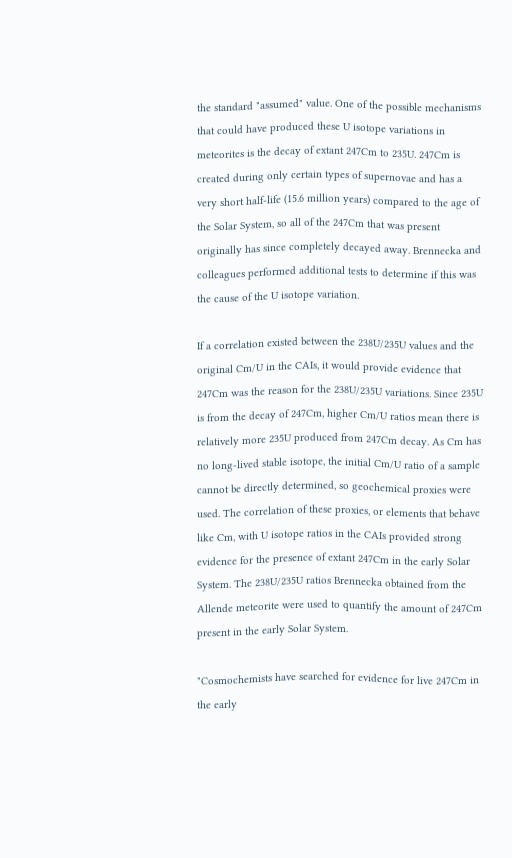the standard "assumed" value. One of the possible mechanisms that could have produced these U isotope variations in meteorites is the decay of extant 247Cm to 235U. 247Cm is created during only certain types of supernovae and has a very short half-life (15.6 million years) compared to the age of the Solar System, so all of the 247Cm that was present originally has since completely decayed away. Brennecka and colleagues performed additional tests to determine if this was the cause of the U isotope variation.

If a correlation existed between the 238U/235U values and the original Cm/U in the CAIs, it would provide evidence that 247Cm was the reason for the 238U/235U variations. Since 235U is from the decay of 247Cm, higher Cm/U ratios mean there is relatively more 235U produced from 247Cm decay. As Cm has no long-lived stable isotope, the initial Cm/U ratio of a sample cannot be directly determined, so geochemical proxies were used. The correlation of these proxies, or elements that behave like Cm, with U isotope ratios in the CAIs provided strong evidence for the presence of extant 247Cm in the early Solar System. The 238U/235U ratios Brennecka obtained from the Allende meteorite were used to quantify the amount of 247Cm present in the early Solar System.

"Cosmochemists have searched for evidence for live 247Cm in the early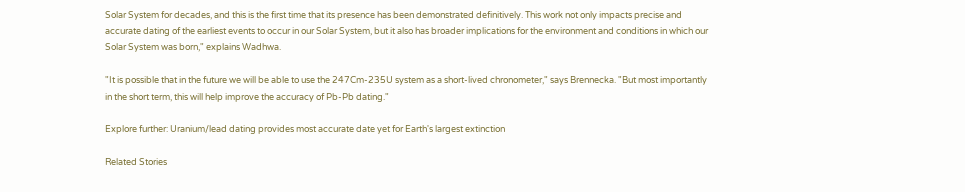Solar System for decades, and this is the first time that its presence has been demonstrated definitively. This work not only impacts precise and accurate dating of the earliest events to occur in our Solar System, but it also has broader implications for the environment and conditions in which our Solar System was born," explains Wadhwa.

"It is possible that in the future we will be able to use the 247Cm-235U system as a short-lived chronometer," says Brennecka. "But most importantly in the short term, this will help improve the accuracy of Pb-Pb dating."

Explore further: Uranium/lead dating provides most accurate date yet for Earth's largest extinction

Related Stories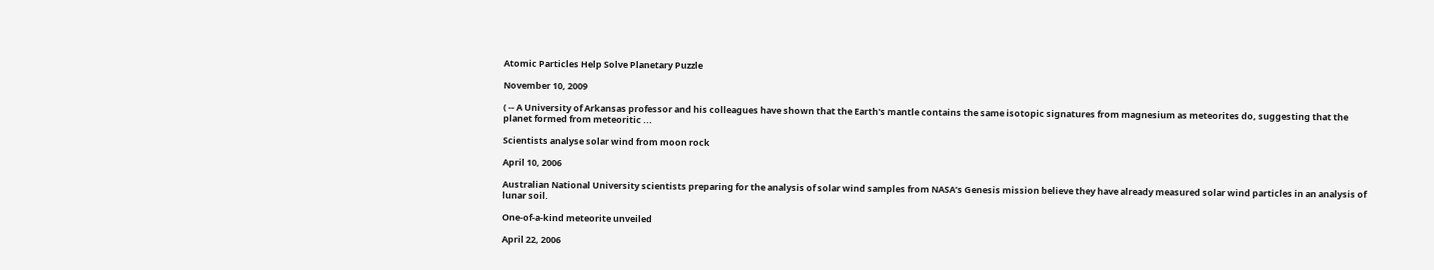Atomic Particles Help Solve Planetary Puzzle

November 10, 2009

( -- A University of Arkansas professor and his colleagues have shown that the Earth's mantle contains the same isotopic signatures from magnesium as meteorites do, suggesting that the planet formed from meteoritic ...

Scientists analyse solar wind from moon rock

April 10, 2006

Australian National University scientists preparing for the analysis of solar wind samples from NASA’s Genesis mission believe they have already measured solar wind particles in an analysis of lunar soil.

One-of-a-kind meteorite unveiled

April 22, 2006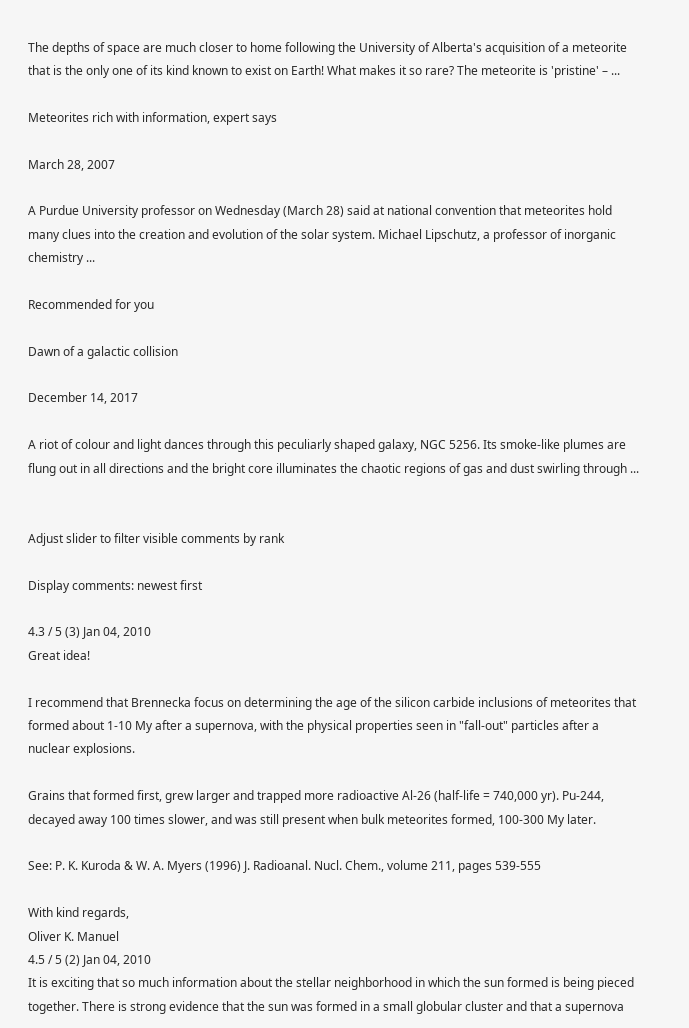The depths of space are much closer to home following the University of Alberta's acquisition of a meteorite that is the only one of its kind known to exist on Earth! What makes it so rare? The meteorite is 'pristine' – ...

Meteorites rich with information, expert says

March 28, 2007

A Purdue University professor on Wednesday (March 28) said at national convention that meteorites hold many clues into the creation and evolution of the solar system. Michael Lipschutz, a professor of inorganic chemistry ...

Recommended for you

Dawn of a galactic collision

December 14, 2017

A riot of colour and light dances through this peculiarly shaped galaxy, NGC 5256. Its smoke-like plumes are flung out in all directions and the bright core illuminates the chaotic regions of gas and dust swirling through ...


Adjust slider to filter visible comments by rank

Display comments: newest first

4.3 / 5 (3) Jan 04, 2010
Great idea!

I recommend that Brennecka focus on determining the age of the silicon carbide inclusions of meteorites that formed about 1-10 My after a supernova, with the physical properties seen in "fall-out" particles after a nuclear explosions.

Grains that formed first, grew larger and trapped more radioactive Al-26 (half-life = 740,000 yr). Pu-244, decayed away 100 times slower, and was still present when bulk meteorites formed, 100-300 My later.

See: P. K. Kuroda & W. A. Myers (1996) J. Radioanal. Nucl. Chem., volume 211, pages 539-555

With kind regards,
Oliver K. Manuel
4.5 / 5 (2) Jan 04, 2010
It is exciting that so much information about the stellar neighborhood in which the sun formed is being pieced together. There is strong evidence that the sun was formed in a small globular cluster and that a supernova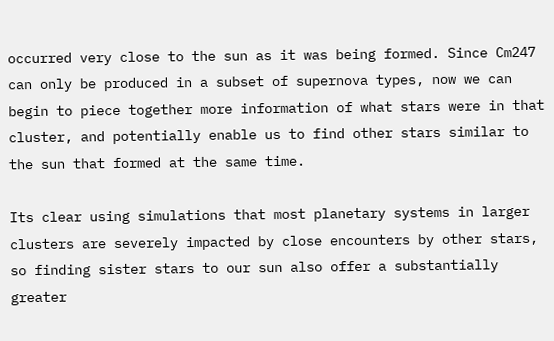occurred very close to the sun as it was being formed. Since Cm247 can only be produced in a subset of supernova types, now we can begin to piece together more information of what stars were in that cluster, and potentially enable us to find other stars similar to the sun that formed at the same time.

Its clear using simulations that most planetary systems in larger clusters are severely impacted by close encounters by other stars, so finding sister stars to our sun also offer a substantially greater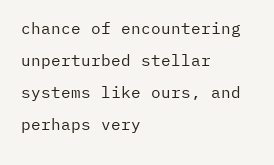chance of encountering unperturbed stellar systems like ours, and perhaps very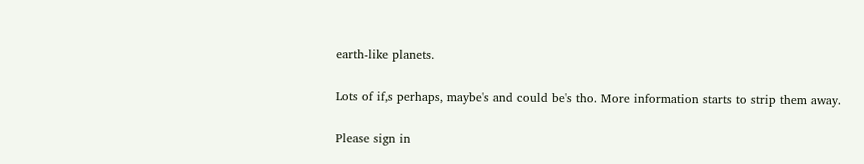earth-like planets.

Lots of if,s perhaps, maybe's and could be's tho. More information starts to strip them away.

Please sign in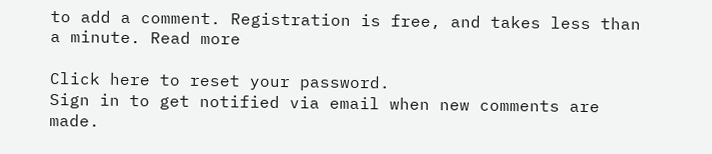to add a comment. Registration is free, and takes less than a minute. Read more

Click here to reset your password.
Sign in to get notified via email when new comments are made.